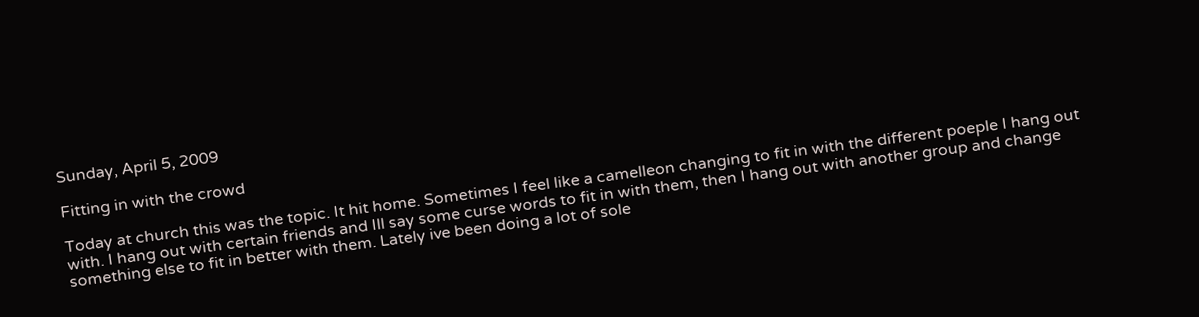Sunday, April 5, 2009

Fitting in with the crowd

Today at church this was the topic. It hit home. Sometimes I feel like a camelleon changing to fit in with the different poeple I hang out with. I hang out with certain friends and Ill say some curse words to fit in with them, then I hang out with another group and change something else to fit in better with them. Lately ive been doing a lot of sole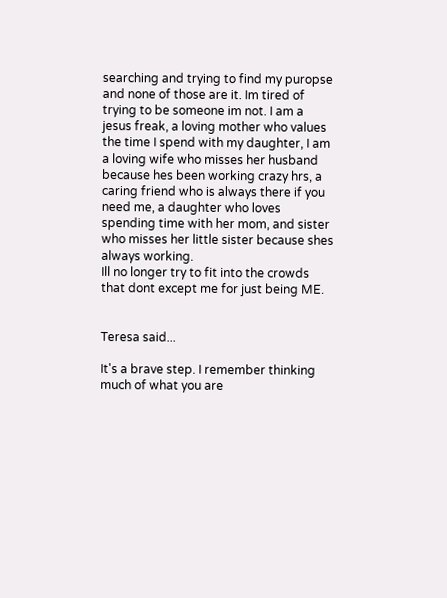searching and trying to find my puropse and none of those are it. Im tired of trying to be someone im not. I am a jesus freak, a loving mother who values the time I spend with my daughter, I am a loving wife who misses her husband because hes been working crazy hrs, a caring friend who is always there if you need me, a daughter who loves spending time with her mom, and sister who misses her little sister because shes always working.
Ill no longer try to fit into the crowds that dont except me for just being ME.


Teresa said...

It's a brave step. I remember thinking much of what you are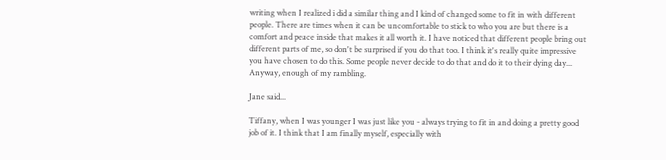writing when I realized i did a similar thing and I kind of changed some to fit in with different people. There are times when it can be uncomfortable to stick to who you are but there is a comfort and peace inside that makes it all worth it. I have noticed that different people bring out different parts of me, so don't be surprised if you do that too. I think it's really quite impressive you have chosen to do this. Some people never decide to do that and do it to their dying day... Anyway, enough of my rambling.

Jane said...

Tiffany, when I was younger I was just like you - always trying to fit in and doing a pretty good job of it. I think that I am finally myself, especially with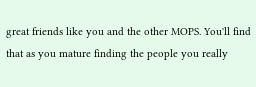great friends like you and the other MOPS. You'll find that as you mature finding the people you really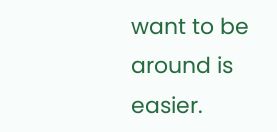want to be around is easier.